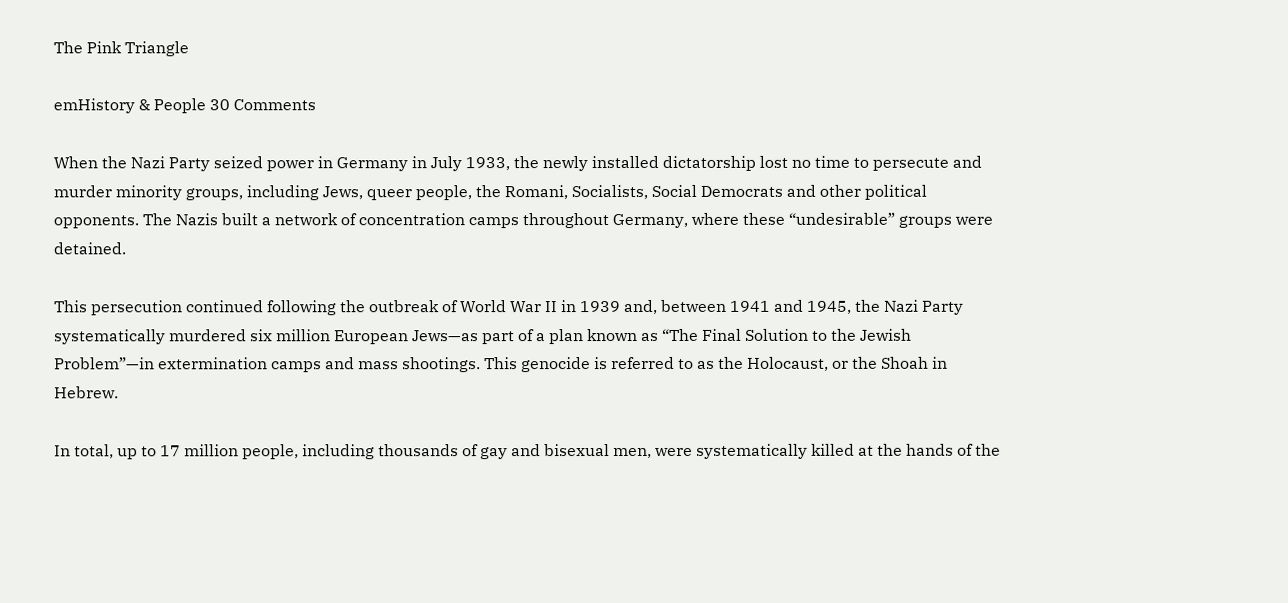The Pink Triangle

emHistory & People 30 Comments

When the Nazi Party seized power in Germany in July 1933, the newly installed dictatorship lost no time to persecute and murder minority groups, including Jews, queer people, the Romani, Socialists, Social Democrats and other political opponents. The Nazis built a network of concentration camps throughout Germany, where these “undesirable” groups were detained.

This persecution continued following the outbreak of World War II in 1939 and, between 1941 and 1945, the Nazi Party systematically murdered six million European Jews—as part of a plan known as “The Final Solution to the Jewish Problem”—in extermination camps and mass shootings. This genocide is referred to as the Holocaust, or the Shoah in Hebrew.

In total, up to 17 million people, including thousands of gay and bisexual men, were systematically killed at the hands of the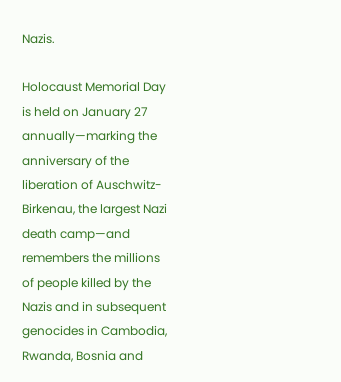Nazis.

Holocaust Memorial Day is held on January 27 annually—marking the anniversary of the liberation of Auschwitz-Birkenau, the largest Nazi death camp—and remembers the millions of people killed by the Nazis and in subsequent genocides in Cambodia, Rwanda, Bosnia and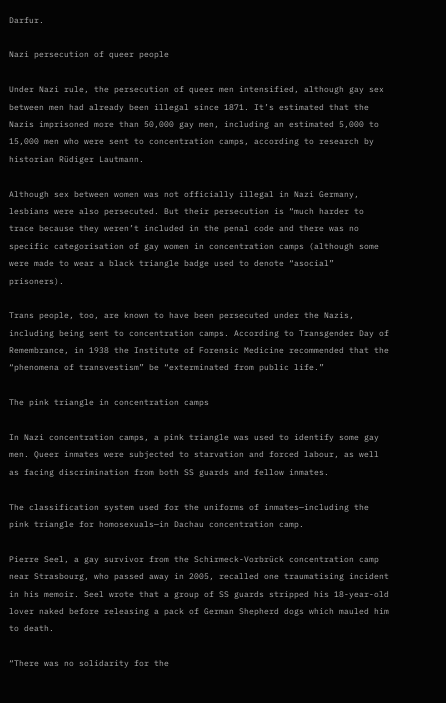Darfur.

Nazi persecution of queer people

Under Nazi rule, the persecution of queer men intensified, although gay sex between men had already been illegal since 1871. It’s estimated that the Nazis imprisoned more than 50,000 gay men, including an estimated 5,000 to 15,000 men who were sent to concentration camps, according to research by historian Rüdiger Lautmann.

Although sex between women was not officially illegal in Nazi Germany, lesbians were also persecuted. But their persecution is “much harder to trace because they weren’t included in the penal code and there was no specific categorisation of gay women in concentration camps (although some were made to wear a black triangle badge used to denote “asocial” prisoners).

Trans people, too, are known to have been persecuted under the Nazis, including being sent to concentration camps. According to Transgender Day of Remembrance, in 1938 the Institute of Forensic Medicine recommended that the “phenomena of transvestism” be “exterminated from public life.”

The pink triangle in concentration camps

In Nazi concentration camps, a pink triangle was used to identify some gay men. Queer inmates were subjected to starvation and forced labour, as well as facing discrimination from both SS guards and fellow inmates.

The classification system used for the uniforms of inmates—including the pink triangle for homosexuals—in Dachau concentration camp.

Pierre Seel, a gay survivor from the Schirmeck-Vorbrück concentration camp near Strasbourg, who passed away in 2005, recalled one traumatising incident in his memoir. Seel wrote that a group of SS guards stripped his 18-year-old lover naked before releasing a pack of German Shepherd dogs which mauled him to death.

“There was no solidarity for the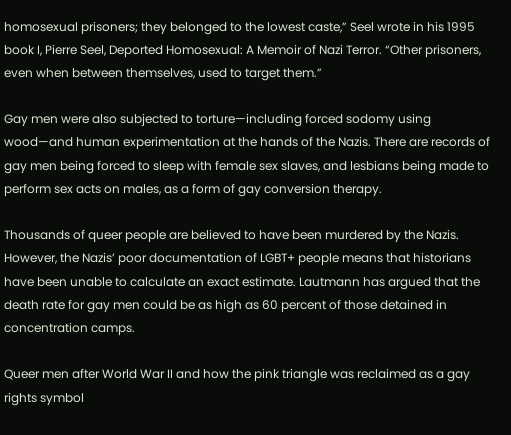homosexual prisoners; they belonged to the lowest caste,” Seel wrote in his 1995 book I, Pierre Seel, Deported Homosexual: A Memoir of Nazi Terror. “Other prisoners, even when between themselves, used to target them.”

Gay men were also subjected to torture—including forced sodomy using wood—and human experimentation at the hands of the Nazis. There are records of gay men being forced to sleep with female sex slaves, and lesbians being made to perform sex acts on males, as a form of gay conversion therapy.

Thousands of queer people are believed to have been murdered by the Nazis. However, the Nazis’ poor documentation of LGBT+ people means that historians have been unable to calculate an exact estimate. Lautmann has argued that the death rate for gay men could be as high as 60 percent of those detained in concentration camps.

Queer men after World War II and how the pink triangle was reclaimed as a gay rights symbol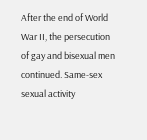After the end of World War II, the persecution of gay and bisexual men continued. Same-sex sexual activity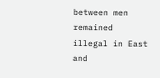between men remained illegal in East and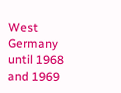West Germany until 1968 and 1969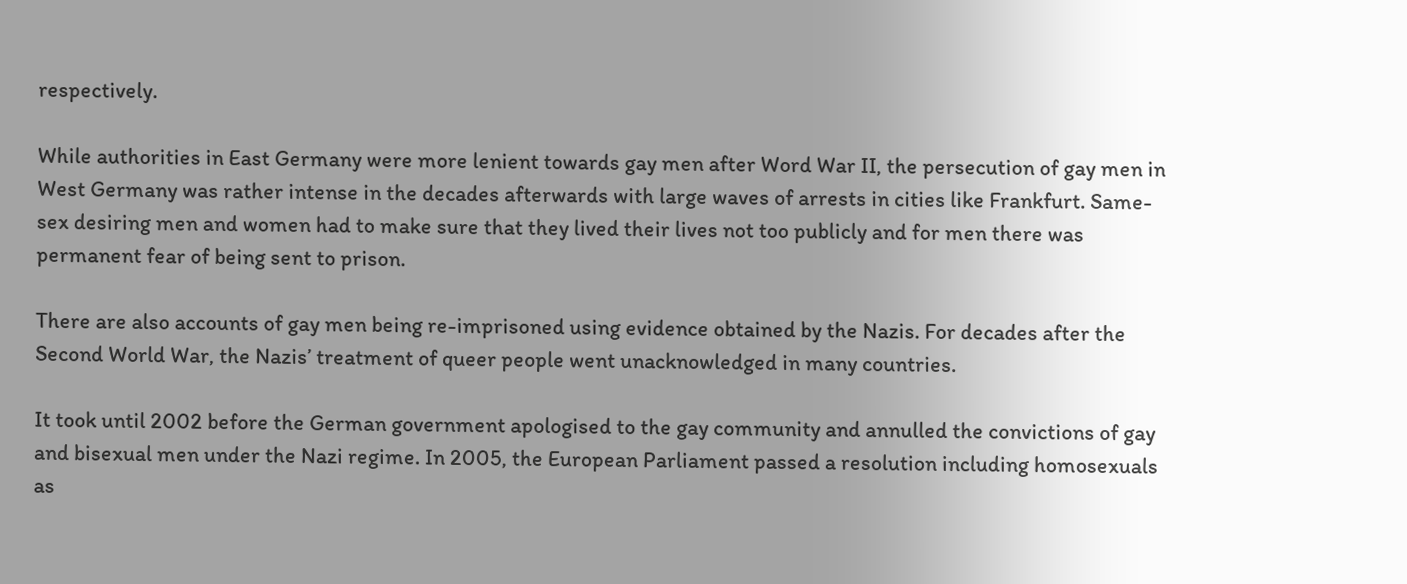respectively.

While authorities in East Germany were more lenient towards gay men after Word War II, the persecution of gay men in West Germany was rather intense in the decades afterwards with large waves of arrests in cities like Frankfurt. Same-sex desiring men and women had to make sure that they lived their lives not too publicly and for men there was permanent fear of being sent to prison.

There are also accounts of gay men being re-imprisoned using evidence obtained by the Nazis. For decades after the Second World War, the Nazis’ treatment of queer people went unacknowledged in many countries.

It took until 2002 before the German government apologised to the gay community and annulled the convictions of gay and bisexual men under the Nazi regime. In 2005, the European Parliament passed a resolution including homosexuals as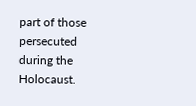part of those persecuted during the Holocaust.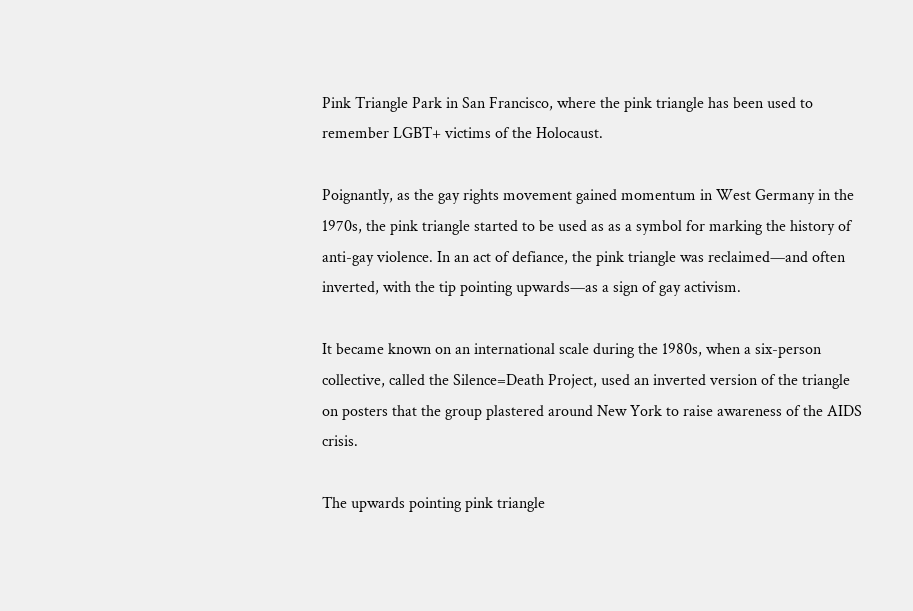Pink Triangle Park in San Francisco, where the pink triangle has been used to remember LGBT+ victims of the Holocaust.

Poignantly, as the gay rights movement gained momentum in West Germany in the 1970s, the pink triangle started to be used as as a symbol for marking the history of anti-gay violence. In an act of defiance, the pink triangle was reclaimed—and often inverted, with the tip pointing upwards—as a sign of gay activism.

It became known on an international scale during the 1980s, when a six-person collective, called the Silence=Death Project, used an inverted version of the triangle on posters that the group plastered around New York to raise awareness of the AIDS crisis.

The upwards pointing pink triangle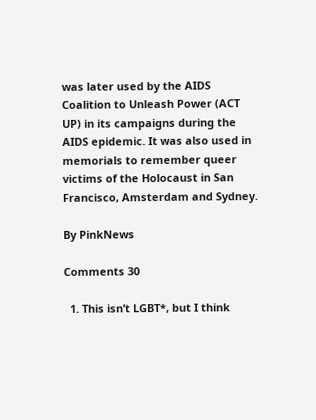was later used by the AIDS Coalition to Unleash Power (ACT UP) in its campaigns during the AIDS epidemic. It was also used in memorials to remember queer victims of the Holocaust in San Francisco, Amsterdam and Sydney.

By PinkNews

Comments 30

  1. This isn’t LGBT*, but I think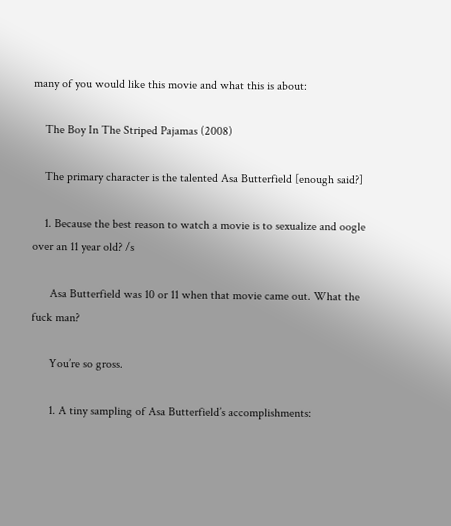many of you would like this movie and what this is about:

    The Boy In The Striped Pajamas (2008)

    The primary character is the talented Asa Butterfield [enough said?]

    1. Because the best reason to watch a movie is to sexualize and oogle over an 11 year old? /s

      Asa Butterfield was 10 or 11 when that movie came out. What the fuck man?

      You’re so gross.

      1. A tiny sampling of Asa Butterfield’s accomplishments: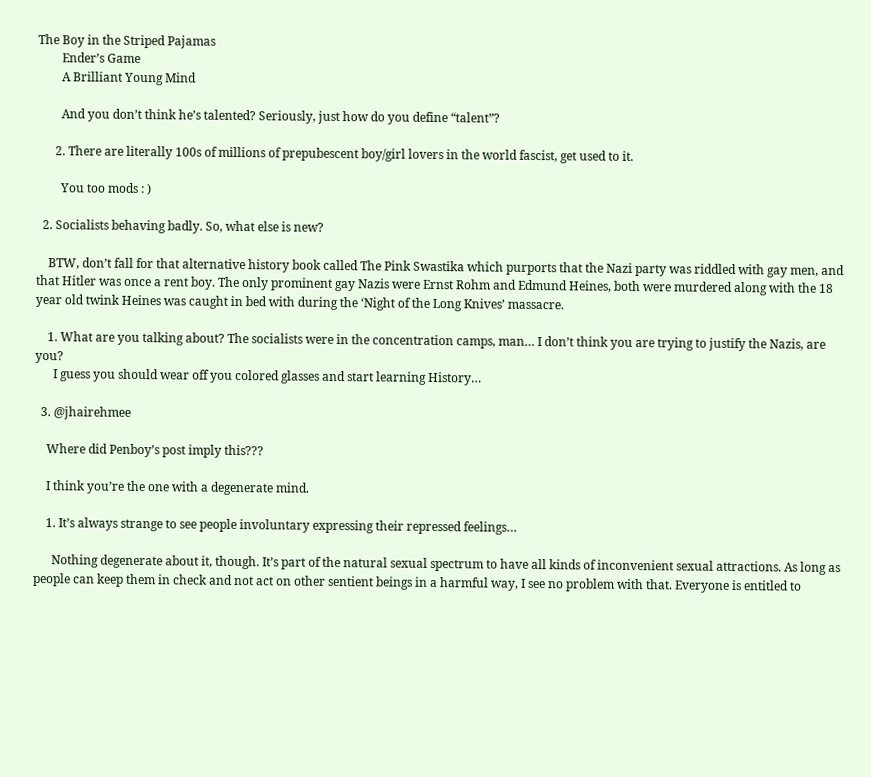The Boy in the Striped Pajamas
        Ender’s Game
        A Brilliant Young Mind

        And you don’t think he’s talented? Seriously, just how do you define “talent”?

      2. There are literally 100s of millions of prepubescent boy/girl lovers in the world fascist, get used to it.

        You too mods : )

  2. Socialists behaving badly. So, what else is new?

    BTW, don’t fall for that alternative history book called The Pink Swastika which purports that the Nazi party was riddled with gay men, and that Hitler was once a rent boy. The only prominent gay Nazis were Ernst Rohm and Edmund Heines, both were murdered along with the 18 year old twink Heines was caught in bed with during the ‘Night of the Long Knives’ massacre.

    1. What are you talking about? The socialists were in the concentration camps, man… I don’t think you are trying to justify the Nazis, are you?
      I guess you should wear off you colored glasses and start learning History…

  3. @jhairehmee

    Where did Penboy’s post imply this???

    I think you’re the one with a degenerate mind.

    1. It’s always strange to see people involuntary expressing their repressed feelings…

      Nothing degenerate about it, though. It’s part of the natural sexual spectrum to have all kinds of inconvenient sexual attractions. As long as people can keep them in check and not act on other sentient beings in a harmful way, I see no problem with that. Everyone is entitled to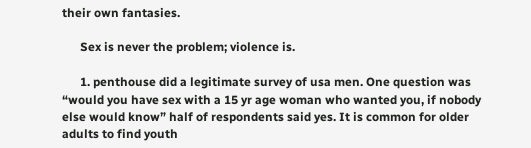their own fantasies.

      Sex is never the problem; violence is.

      1. penthouse did a legitimate survey of usa men. One question was “would you have sex with a 15 yr age woman who wanted you, if nobody else would know” half of respondents said yes. It is common for older adults to find youth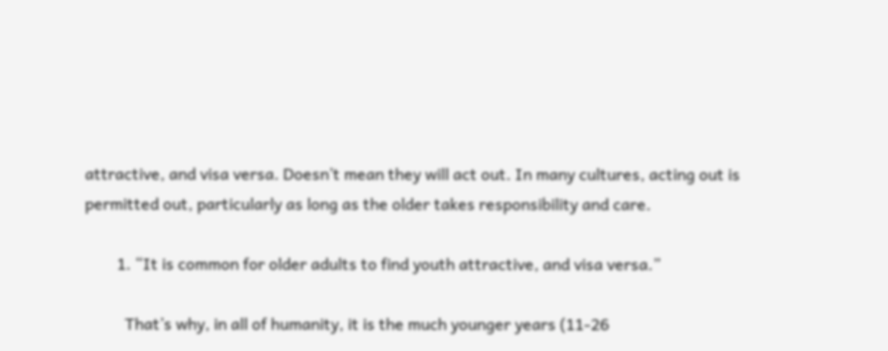attractive, and visa versa. Doesn’t mean they will act out. In many cultures, acting out is permitted out, particularly as long as the older takes responsibility and care.

        1. “It is common for older adults to find youth attractive, and visa versa.”

          That’s why, in all of humanity, it is the much younger years (11-26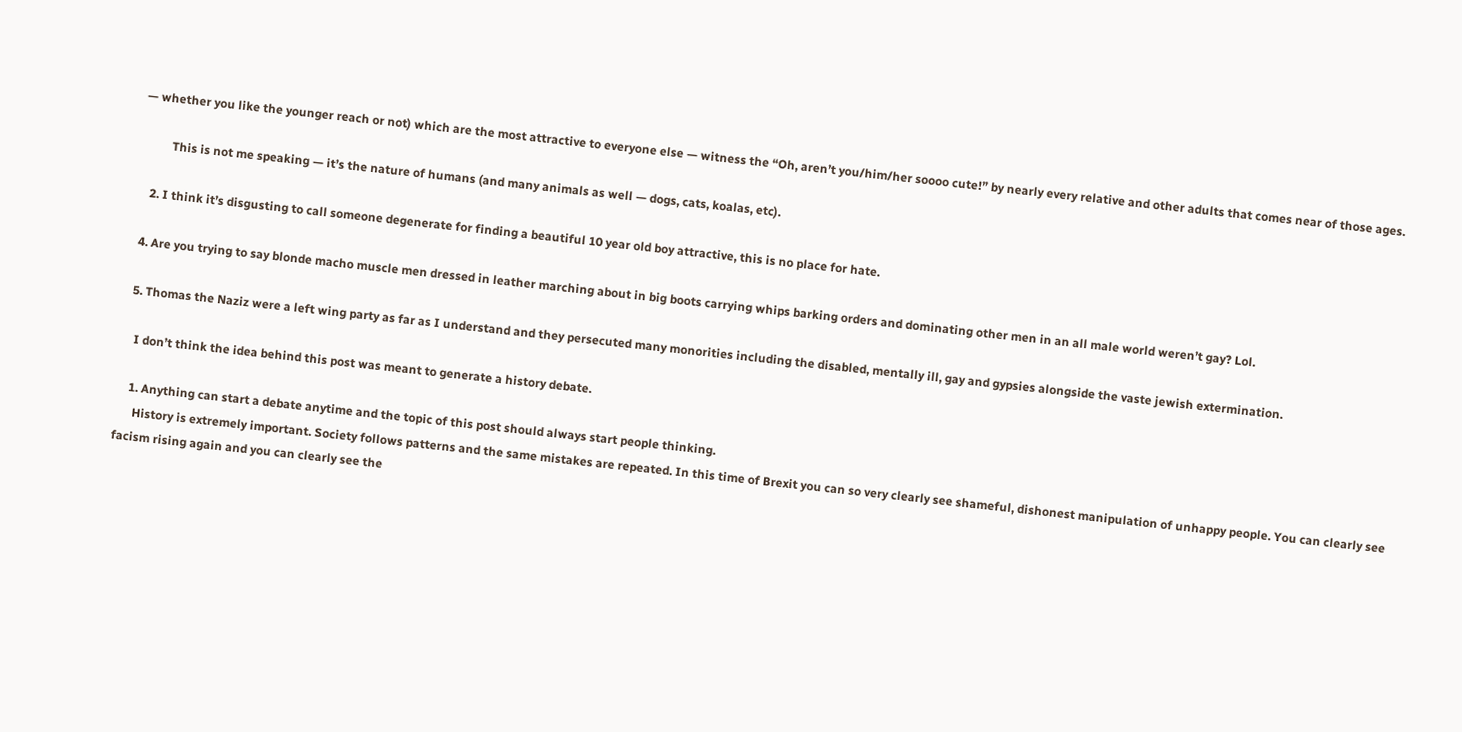— whether you like the younger reach or not) which are the most attractive to everyone else — witness the “Oh, aren’t you/him/her soooo cute!” by nearly every relative and other adults that comes near of those ages.

          This is not me speaking — it’s the nature of humans (and many animals as well — dogs, cats, koalas, etc).

    2. I think it’s disgusting to call someone degenerate for finding a beautiful 10 year old boy attractive, this is no place for hate.

  4. Are you trying to say blonde macho muscle men dressed in leather marching about in big boots carrying whips barking orders and dominating other men in an all male world weren’t gay? Lol.

  5. Thomas the Naziz were a left wing party as far as I understand and they persecuted many monorities including the disabled, mentally ill, gay and gypsies alongside the vaste jewish extermination.

    I don’t think the idea behind this post was meant to generate a history debate.

    1. Anything can start a debate anytime and the topic of this post should always start people thinking.
      History is extremely important. Society follows patterns and the same mistakes are repeated. In this time of Brexit you can so very clearly see shameful, dishonest manipulation of unhappy people. You can clearly see facism rising again and you can clearly see the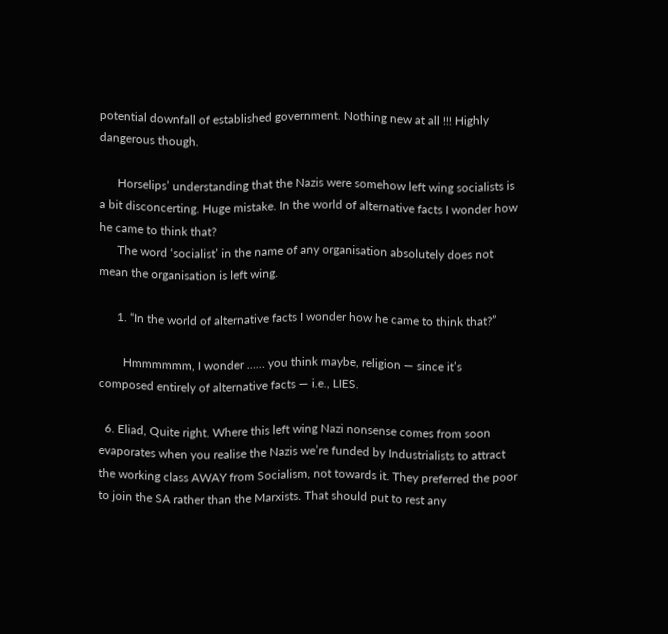potential downfall of established government. Nothing new at all !!! Highly dangerous though.

      Horselips’ understanding that the Nazis were somehow left wing socialists is a bit disconcerting. Huge mistake. In the world of alternative facts I wonder how he came to think that?
      The word ‘socialist’ in the name of any organisation absolutely does not mean the organisation is left wing.

      1. “In the world of alternative facts I wonder how he came to think that?”

        Hmmmmmm, I wonder …… you think maybe, religion — since it’s composed entirely of alternative facts — i.e., LIES.

  6. Eliad, Quite right. Where this left wing Nazi nonsense comes from soon evaporates when you realise the Nazis we’re funded by Industrialists to attract the working class AWAY from Socialism, not towards it. They preferred the poor to join the SA rather than the Marxists. That should put to rest any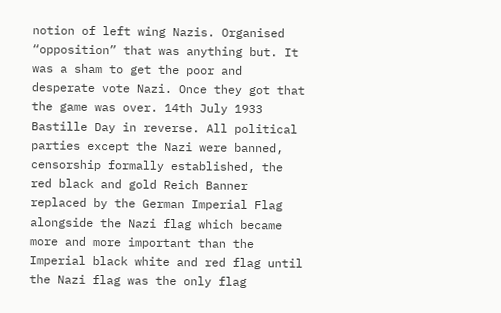notion of left wing Nazis. Organised “opposition” that was anything but. It was a sham to get the poor and desperate vote Nazi. Once they got that the game was over. 14th July 1933 Bastille Day in reverse. All political parties except the Nazi were banned, censorship formally established, the red black and gold Reich Banner replaced by the German Imperial Flag alongside the Nazi flag which became more and more important than the Imperial black white and red flag until the Nazi flag was the only flag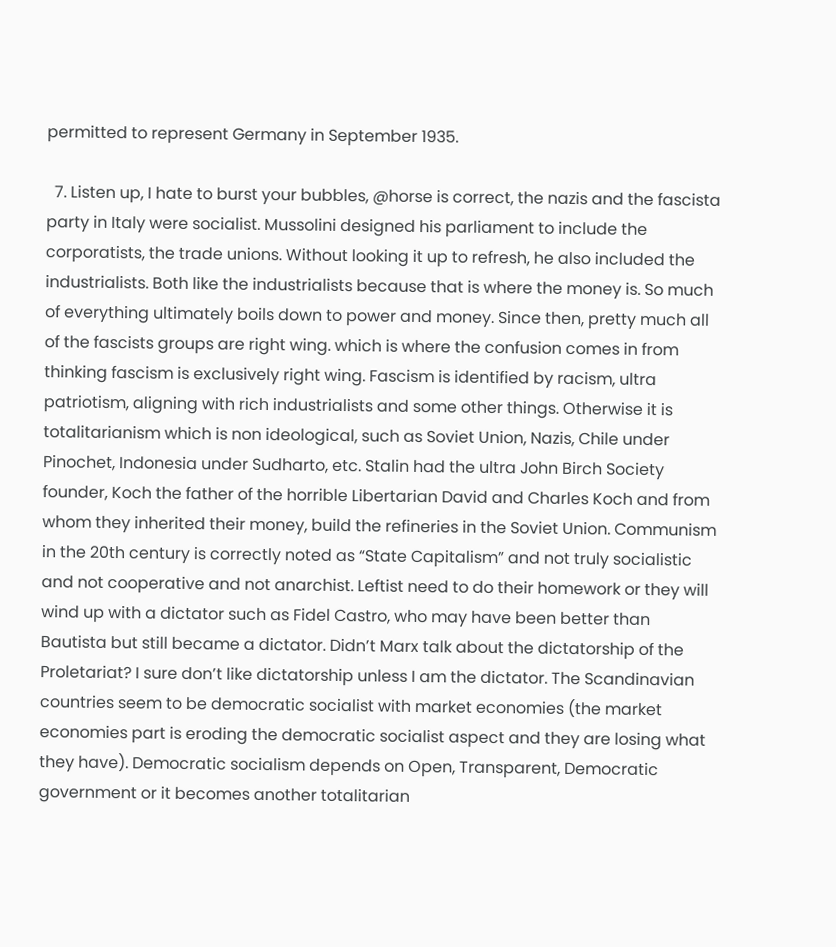permitted to represent Germany in September 1935.

  7. Listen up, I hate to burst your bubbles, @horse is correct, the nazis and the fascista party in Italy were socialist. Mussolini designed his parliament to include the corporatists, the trade unions. Without looking it up to refresh, he also included the industrialists. Both like the industrialists because that is where the money is. So much of everything ultimately boils down to power and money. Since then, pretty much all of the fascists groups are right wing. which is where the confusion comes in from thinking fascism is exclusively right wing. Fascism is identified by racism, ultra patriotism, aligning with rich industrialists and some other things. Otherwise it is totalitarianism which is non ideological, such as Soviet Union, Nazis, Chile under Pinochet, Indonesia under Sudharto, etc. Stalin had the ultra John Birch Society founder, Koch the father of the horrible Libertarian David and Charles Koch and from whom they inherited their money, build the refineries in the Soviet Union. Communism in the 20th century is correctly noted as “State Capitalism” and not truly socialistic and not cooperative and not anarchist. Leftist need to do their homework or they will wind up with a dictator such as Fidel Castro, who may have been better than Bautista but still became a dictator. Didn’t Marx talk about the dictatorship of the Proletariat? I sure don’t like dictatorship unless I am the dictator. The Scandinavian countries seem to be democratic socialist with market economies (the market economies part is eroding the democratic socialist aspect and they are losing what they have). Democratic socialism depends on Open, Transparent, Democratic government or it becomes another totalitarian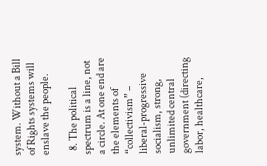system. Without a Bill of Rights systems will enslave the people.

  8. The political spectrum is a line, not a circle. At one end are the elements of “collectivism” – liberal-progressive socialism, strong, unlimited central government (directing labor, healthcare,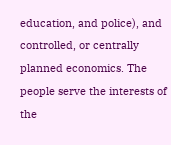education, and police), and controlled, or centrally planned economics. The people serve the interests of the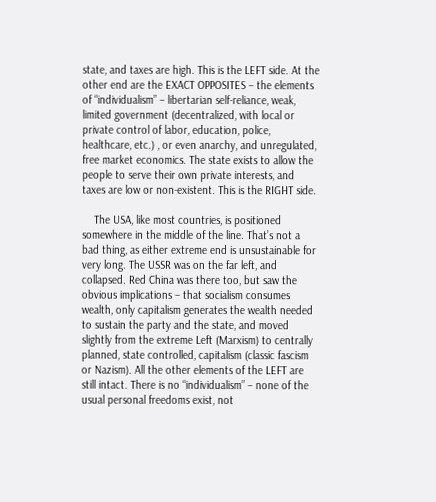state, and taxes are high. This is the LEFT side. At the other end are the EXACT OPPOSITES – the elements of “individualism” – libertarian self-reliance, weak, limited government (decentralized, with local or private control of labor, education, police, healthcare, etc.) , or even anarchy, and unregulated, free market economics. The state exists to allow the people to serve their own private interests, and taxes are low or non-existent. This is the RIGHT side.

    The USA, like most countries, is positioned somewhere in the middle of the line. That’s not a bad thing, as either extreme end is unsustainable for very long. The USSR was on the far left, and collapsed. Red China was there too, but saw the obvious implications – that socialism consumes wealth, only capitalism generates the wealth needed to sustain the party and the state, and moved slightly from the extreme Left (Marxism) to centrally planned, state controlled, capitalism (classic fascism or Nazism). All the other elements of the LEFT are still intact. There is no “individualism” – none of the usual personal freedoms exist, not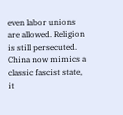even labor unions are allowed. Religion is still persecuted. China now mimics a classic fascist state, it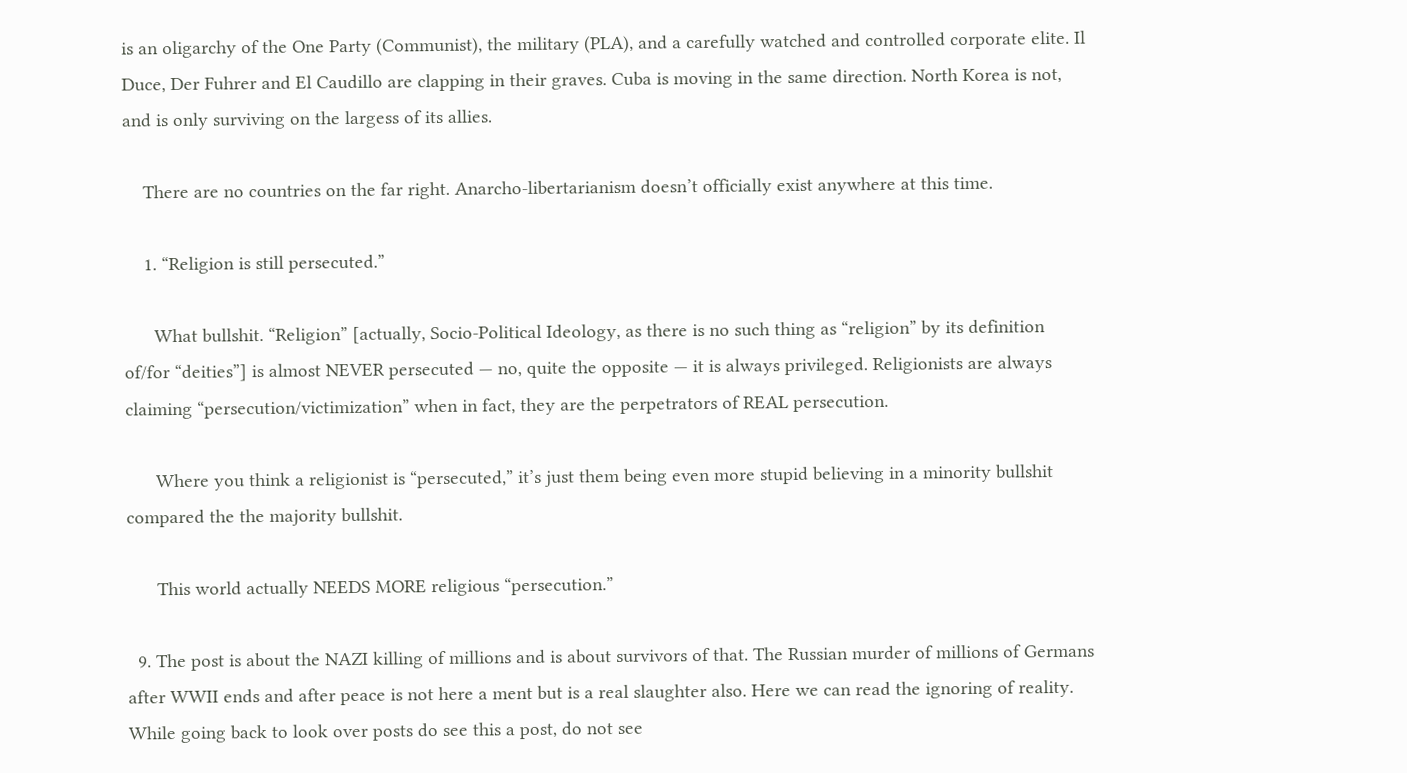is an oligarchy of the One Party (Communist), the military (PLA), and a carefully watched and controlled corporate elite. Il Duce, Der Fuhrer and El Caudillo are clapping in their graves. Cuba is moving in the same direction. North Korea is not, and is only surviving on the largess of its allies.

    There are no countries on the far right. Anarcho-libertarianism doesn’t officially exist anywhere at this time.

    1. “Religion is still persecuted.”

      What bullshit. “Religion” [actually, Socio-Political Ideology, as there is no such thing as “religion” by its definition of/for “deities”] is almost NEVER persecuted — no, quite the opposite — it is always privileged. Religionists are always claiming “persecution/victimization” when in fact, they are the perpetrators of REAL persecution.

      Where you think a religionist is “persecuted,” it’s just them being even more stupid believing in a minority bullshit compared the the majority bullshit.

      This world actually NEEDS MORE religious “persecution.”

  9. The post is about the NAZI killing of millions and is about survivors of that. The Russian murder of millions of Germans after WWII ends and after peace is not here a ment but is a real slaughter also. Here we can read the ignoring of reality. While going back to look over posts do see this a post, do not see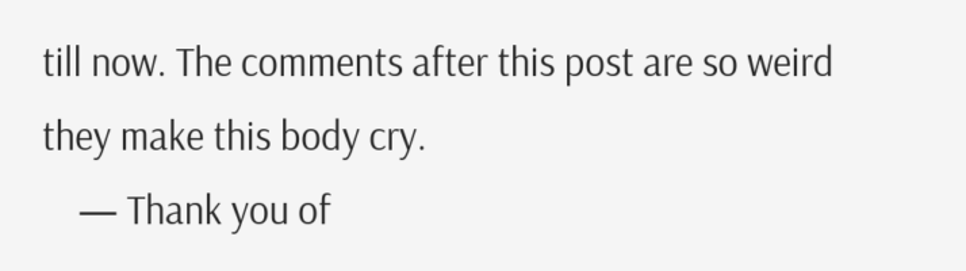till now. The comments after this post are so weird they make this body cry.
    — Thank you of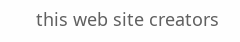this web site creators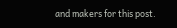and makers for this post.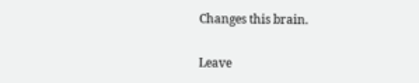Changes this brain.

Leave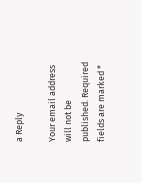a Reply

Your email address will not be published. Required fields are marked *